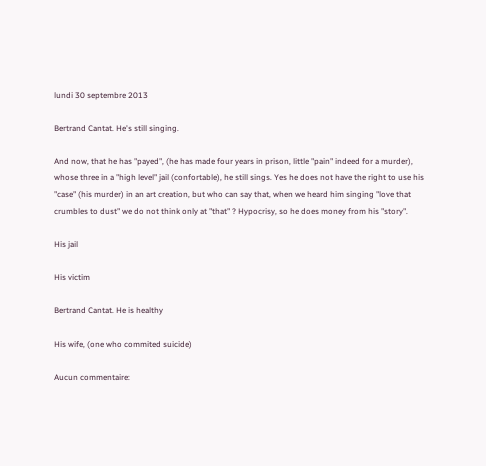lundi 30 septembre 2013

Bertrand Cantat. He's still singing.

And now, that he has "payed", (he has made four years in prison, little "pain" indeed for a murder), whose three in a "high level" jail (confortable), he still sings. Yes he does not have the right to use his "case" (his murder) in an art creation, but who can say that, when we heard him singing "love that crumbles to dust" we do not think only at "that" ? Hypocrisy, so he does money from his "story".

His jail

His victim

Bertrand Cantat. He is healthy

His wife, (one who commited suicide)

Aucun commentaire: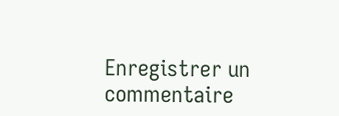Enregistrer un commentaire